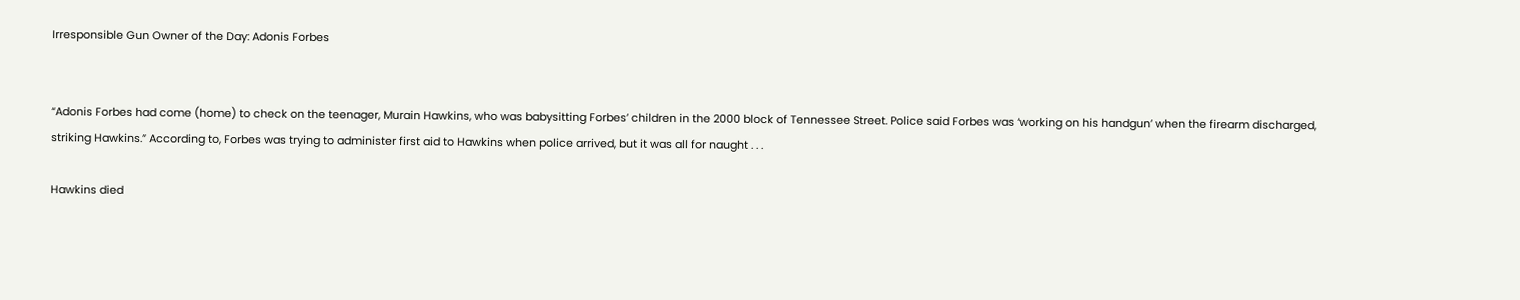Irresponsible Gun Owner of the Day: Adonis Forbes


“Adonis Forbes had come (home) to check on the teenager, Murain Hawkins, who was babysitting Forbes’ children in the 2000 block of Tennessee Street. Police said Forbes was ‘working on his handgun’ when the firearm discharged, striking Hawkins.” According to, Forbes was trying to administer first aid to Hawkins when police arrived, but it was all for naught . . .

Hawkins died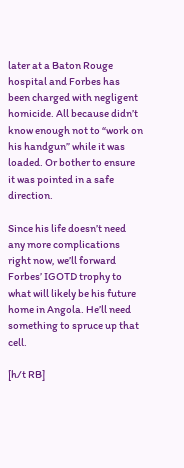later at a Baton Rouge hospital and Forbes has been charged with negligent homicide. All because didn’t know enough not to “work on his handgun” while it was loaded. Or bother to ensure it was pointed in a safe direction.

Since his life doesn’t need any more complications right now, we’ll forward Forbes’ IGOTD trophy to what will likely be his future home in Angola. He’ll need something to spruce up that cell.

[h/t RB]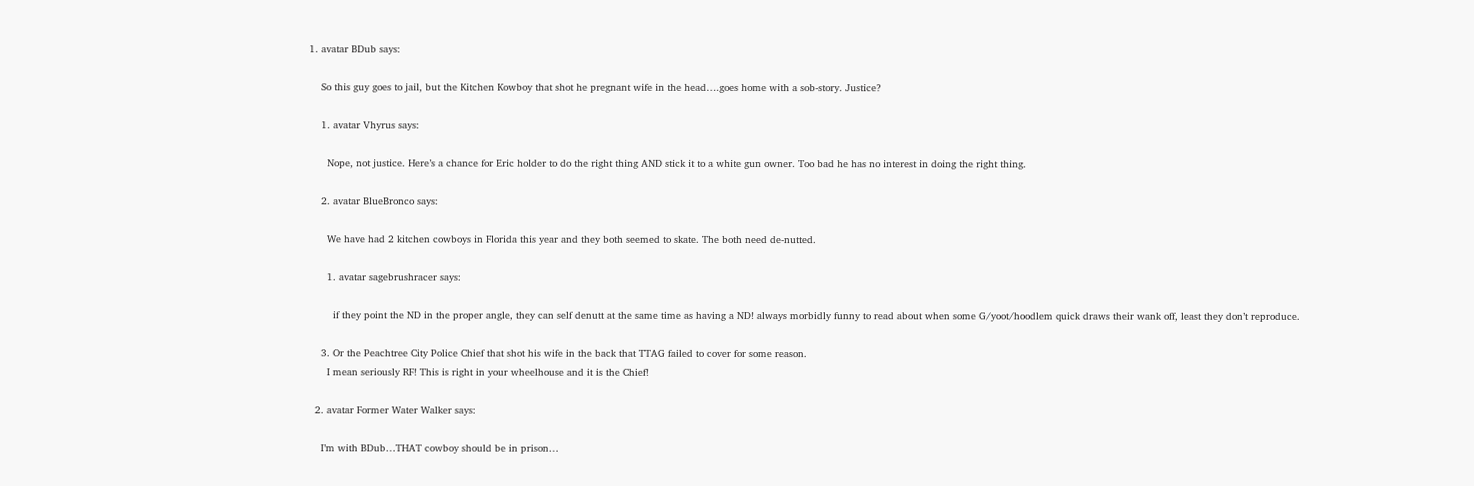1. avatar BDub says:

    So this guy goes to jail, but the Kitchen Kowboy that shot he pregnant wife in the head….goes home with a sob-story. Justice?

    1. avatar Vhyrus says:

      Nope, not justice. Here’s a chance for Eric holder to do the right thing AND stick it to a white gun owner. Too bad he has no interest in doing the right thing.

    2. avatar BlueBronco says:

      We have had 2 kitchen cowboys in Florida this year and they both seemed to skate. The both need de-nutted.

      1. avatar sagebrushracer says:

        if they point the ND in the proper angle, they can self denutt at the same time as having a ND! always morbidly funny to read about when some G/yoot/hoodlem quick draws their wank off, least they don’t reproduce.

    3. Or the Peachtree City Police Chief that shot his wife in the back that TTAG failed to cover for some reason.
      I mean seriously RF! This is right in your wheelhouse and it is the Chief!

  2. avatar Former Water Walker says:

    I’m with BDub…THAT cowboy should be in prison…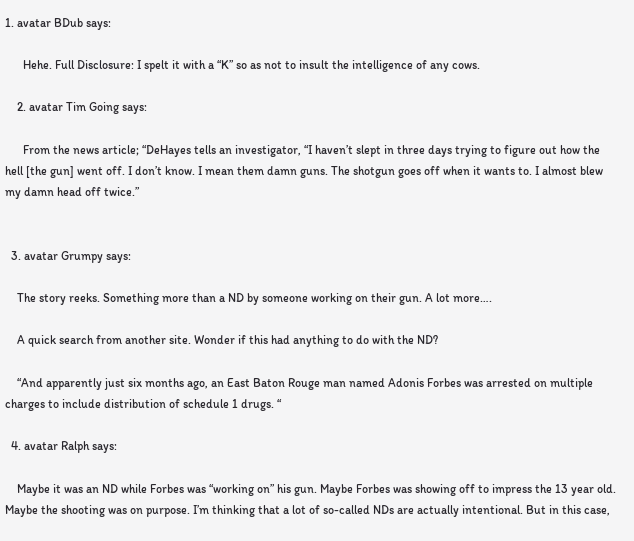1. avatar BDub says:

      Hehe. Full Disclosure: I spelt it with a “K” so as not to insult the intelligence of any cows.

    2. avatar Tim Going says:

      From the news article; “DeHayes tells an investigator, “I haven’t slept in three days trying to figure out how the hell [the gun] went off. I don’t know. I mean them damn guns. The shotgun goes off when it wants to. I almost blew my damn head off twice.”


  3. avatar Grumpy says:

    The story reeks. Something more than a ND by someone working on their gun. A lot more….

    A quick search from another site. Wonder if this had anything to do with the ND?

    “And apparently just six months ago, an East Baton Rouge man named Adonis Forbes was arrested on multiple charges to include distribution of schedule 1 drugs. “

  4. avatar Ralph says:

    Maybe it was an ND while Forbes was “working on” his gun. Maybe Forbes was showing off to impress the 13 year old. Maybe the shooting was on purpose. I’m thinking that a lot of so-called NDs are actually intentional. But in this case,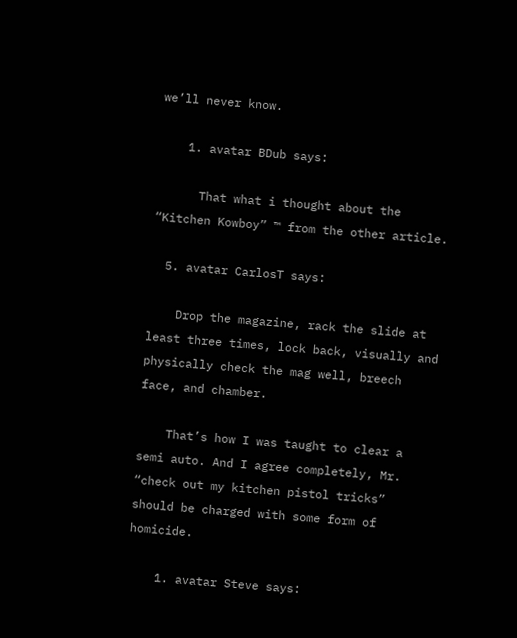we’ll never know.

    1. avatar BDub says:

      That what i thought about the “Kitchen Kowboy” ™ from the other article.

  5. avatar CarlosT says:

    Drop the magazine, rack the slide at least three times, lock back, visually and physically check the mag well, breech face, and chamber.

    That’s how I was taught to clear a semi auto. And I agree completely, Mr. “check out my kitchen pistol tricks” should be charged with some form of homicide.

    1. avatar Steve says: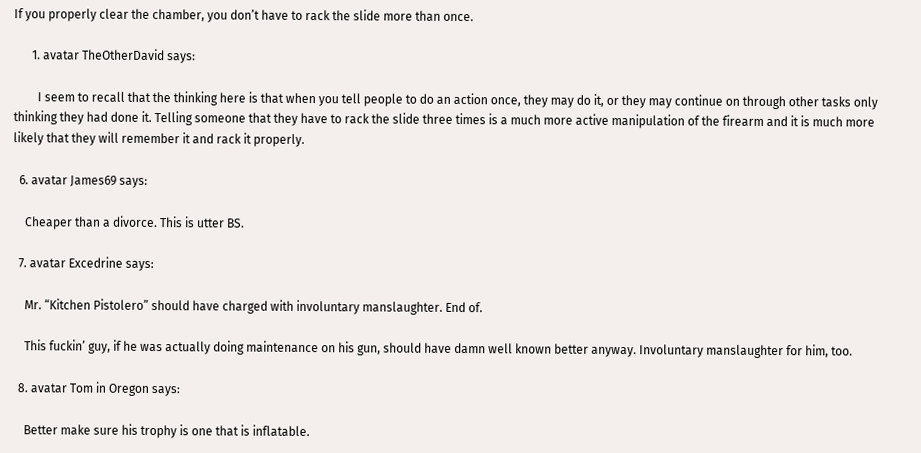If you properly clear the chamber, you don’t have to rack the slide more than once.

      1. avatar TheOtherDavid says:

        I seem to recall that the thinking here is that when you tell people to do an action once, they may do it, or they may continue on through other tasks only thinking they had done it. Telling someone that they have to rack the slide three times is a much more active manipulation of the firearm and it is much more likely that they will remember it and rack it properly.

  6. avatar James69 says:

    Cheaper than a divorce. This is utter BS.

  7. avatar Excedrine says:

    Mr. “Kitchen Pistolero” should have charged with involuntary manslaughter. End of.

    This fuckin’ guy, if he was actually doing maintenance on his gun, should have damn well known better anyway. Involuntary manslaughter for him, too.

  8. avatar Tom in Oregon says:

    Better make sure his trophy is one that is inflatable.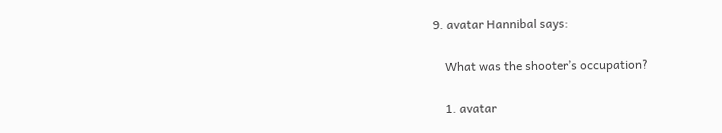9. avatar Hannibal says:

    What was the shooter’s occupation?

    1. avatar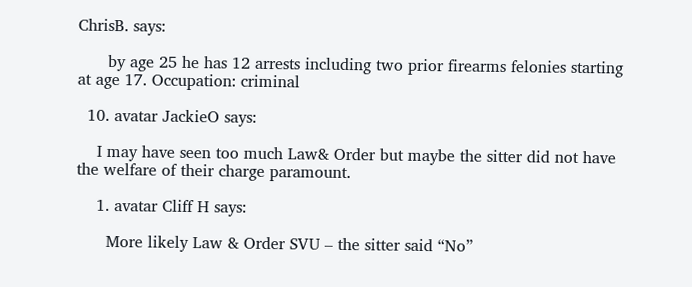ChrisB. says:

      by age 25 he has 12 arrests including two prior firearms felonies starting at age 17. Occupation: criminal

  10. avatar JackieO says:

    I may have seen too much Law& Order but maybe the sitter did not have the welfare of their charge paramount.

    1. avatar Cliff H says:

      More likely Law & Order SVU – the sitter said “No”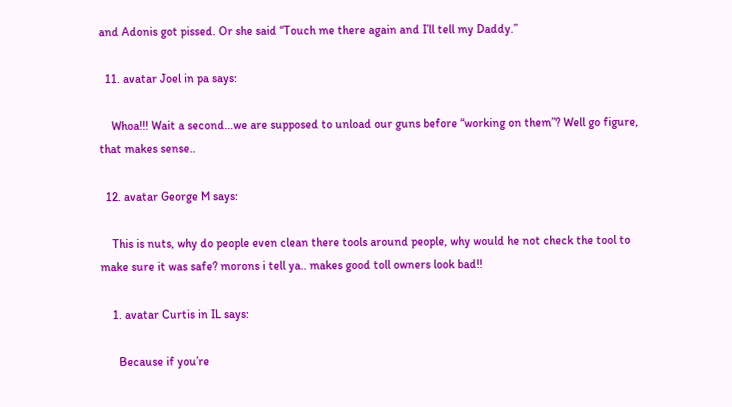and Adonis got pissed. Or she said “Touch me there again and I’ll tell my Daddy.”

  11. avatar Joel in pa says:

    Whoa!!! Wait a second…we are supposed to unload our guns before “working on them”? Well go figure, that makes sense..

  12. avatar George M says:

    This is nuts, why do people even clean there tools around people, why would he not check the tool to make sure it was safe? morons i tell ya.. makes good toll owners look bad!!

    1. avatar Curtis in IL says:

      Because if you’re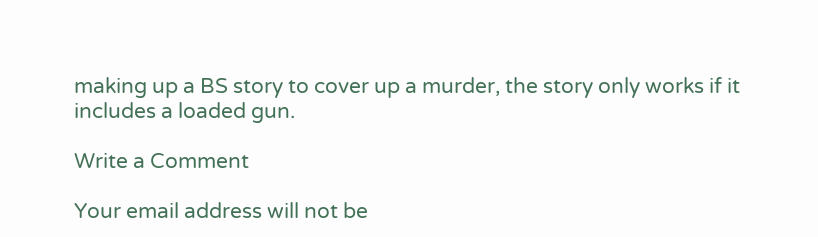making up a BS story to cover up a murder, the story only works if it includes a loaded gun.

Write a Comment

Your email address will not be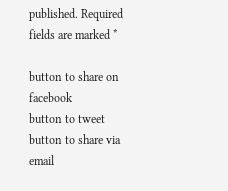published. Required fields are marked *

button to share on facebook
button to tweet
button to share via email